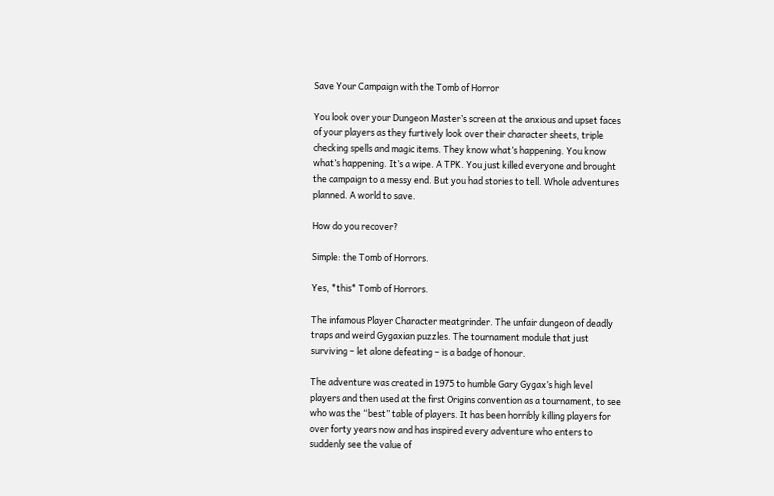Save Your Campaign with the Tomb of Horror

You look over your Dungeon Master’s screen at the anxious and upset faces of your players as they furtively look over their character sheets, triple checking spells and magic items. They know what’s happening. You know what’s happening. It’s a wipe. A TPK. You just killed everyone and brought the campaign to a messy end. But you had stories to tell. Whole adventures planned. A world to save.

How do you recover?

Simple: the Tomb of Horrors.

Yes, *this* Tomb of Horrors.

The infamous Player Character meatgrinder. The unfair dungeon of deadly traps and weird Gygaxian puzzles. The tournament module that just surviving – let alone defeating – is a badge of honour.

The adventure was created in 1975 to humble Gary Gygax’s high level players and then used at the first Origins convention as a tournament, to see who was the “best” table of players. It has been horribly killing players for over forty years now and has inspired every adventure who enters to suddenly see the value of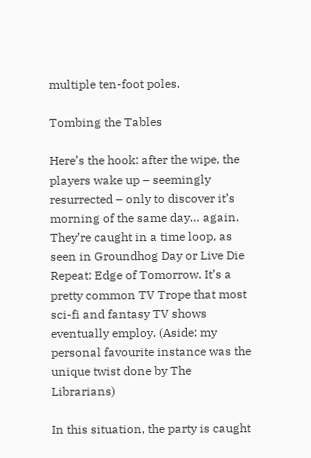multiple ten-foot poles.

Tombing the Tables

Here’s the hook: after the wipe, the players wake up – seemingly resurrected – only to discover it’s morning of the same day… again. They’re caught in a time loop, as seen in Groundhog Day or Live Die Repeat: Edge of Tomorrow. It’s a pretty common TV Trope that most sci-fi and fantasy TV shows eventually employ. (Aside: my personal favourite instance was the unique twist done by The Librarians)

In this situation, the party is caught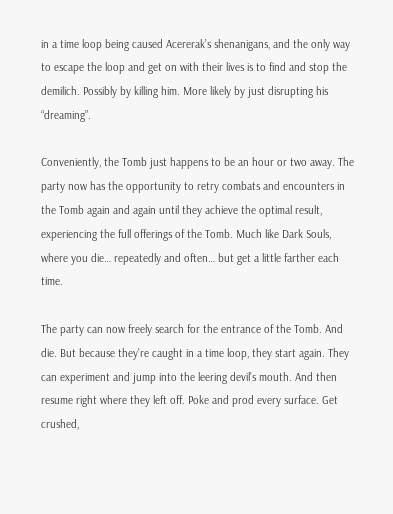in a time loop being caused Acererak’s shenanigans, and the only way to escape the loop and get on with their lives is to find and stop the demilich. Possibly by killing him. More likely by just disrupting his “dreaming”.

Conveniently, the Tomb just happens to be an hour or two away. The party now has the opportunity to retry combats and encounters in the Tomb again and again until they achieve the optimal result, experiencing the full offerings of the Tomb. Much like Dark Souls, where you die… repeatedly and often… but get a little farther each time.

The party can now freely search for the entrance of the Tomb. And die. But because they’re caught in a time loop, they start again. They can experiment and jump into the leering devil’s mouth. And then resume right where they left off. Poke and prod every surface. Get crushed,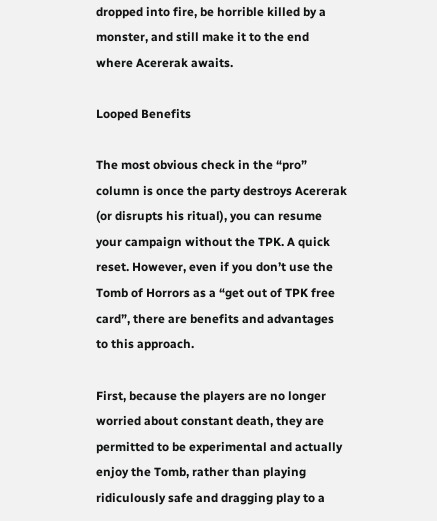dropped into fire, be horrible killed by a monster, and still make it to the end where Acererak awaits.

Looped Benefits

The most obvious check in the “pro” column is once the party destroys Acererak (or disrupts his ritual), you can resume your campaign without the TPK. A quick reset. However, even if you don’t use the Tomb of Horrors as a “get out of TPK free card”, there are benefits and advantages to this approach.

First, because the players are no longer worried about constant death, they are permitted to be experimental and actually enjoy the Tomb, rather than playing ridiculously safe and dragging play to a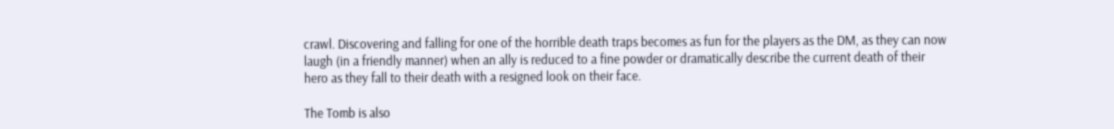crawl. Discovering and falling for one of the horrible death traps becomes as fun for the players as the DM, as they can now laugh (in a friendly manner) when an ally is reduced to a fine powder or dramatically describe the current death of their hero as they fall to their death with a resigned look on their face.

The Tomb is also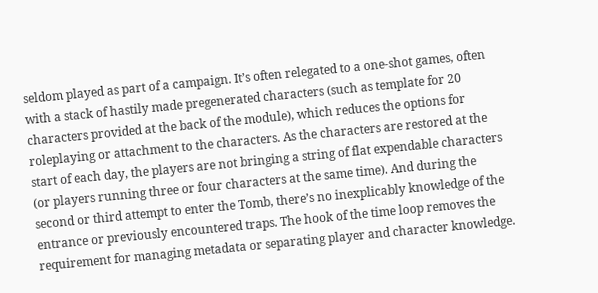seldom played as part of a campaign. It’s often relegated to a one-shot games, often with a stack of hastily made pregenerated characters (such as template for 20 characters provided at the back of the module), which reduces the options for roleplaying or attachment to the characters. As the characters are restored at the start of each day, the players are not bringing a string of flat expendable characters (or players running three or four characters at the same time). And during the second or third attempt to enter the Tomb, there’s no inexplicably knowledge of the entrance or previously encountered traps. The hook of the time loop removes the requirement for managing metadata or separating player and character knowledge.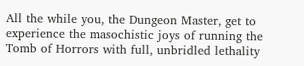All the while you, the Dungeon Master, get to experience the masochistic joys of running the Tomb of Horrors with full, unbridled lethality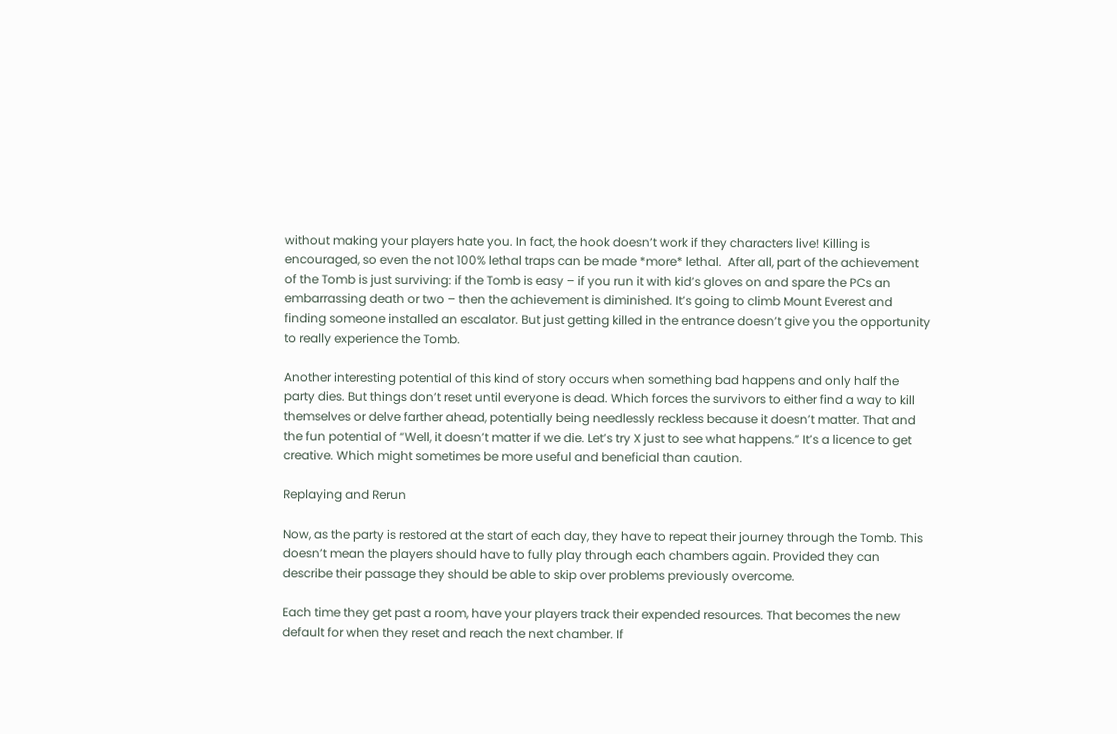without making your players hate you. In fact, the hook doesn’t work if they characters live! Killing is encouraged, so even the not 100% lethal traps can be made *more* lethal.  After all, part of the achievement of the Tomb is just surviving: if the Tomb is easy – if you run it with kid’s gloves on and spare the PCs an embarrassing death or two – then the achievement is diminished. It’s going to climb Mount Everest and finding someone installed an escalator. But just getting killed in the entrance doesn’t give you the opportunity to really experience the Tomb.

Another interesting potential of this kind of story occurs when something bad happens and only half the party dies. But things don’t reset until everyone is dead. Which forces the survivors to either find a way to kill themselves or delve farther ahead, potentially being needlessly reckless because it doesn’t matter. That and the fun potential of “Well, it doesn’t matter if we die. Let’s try X just to see what happens.” It’s a licence to get creative. Which might sometimes be more useful and beneficial than caution.

Replaying and Rerun

Now, as the party is restored at the start of each day, they have to repeat their journey through the Tomb. This doesn’t mean the players should have to fully play through each chambers again. Provided they can describe their passage they should be able to skip over problems previously overcome.

Each time they get past a room, have your players track their expended resources. That becomes the new default for when they reset and reach the next chamber. If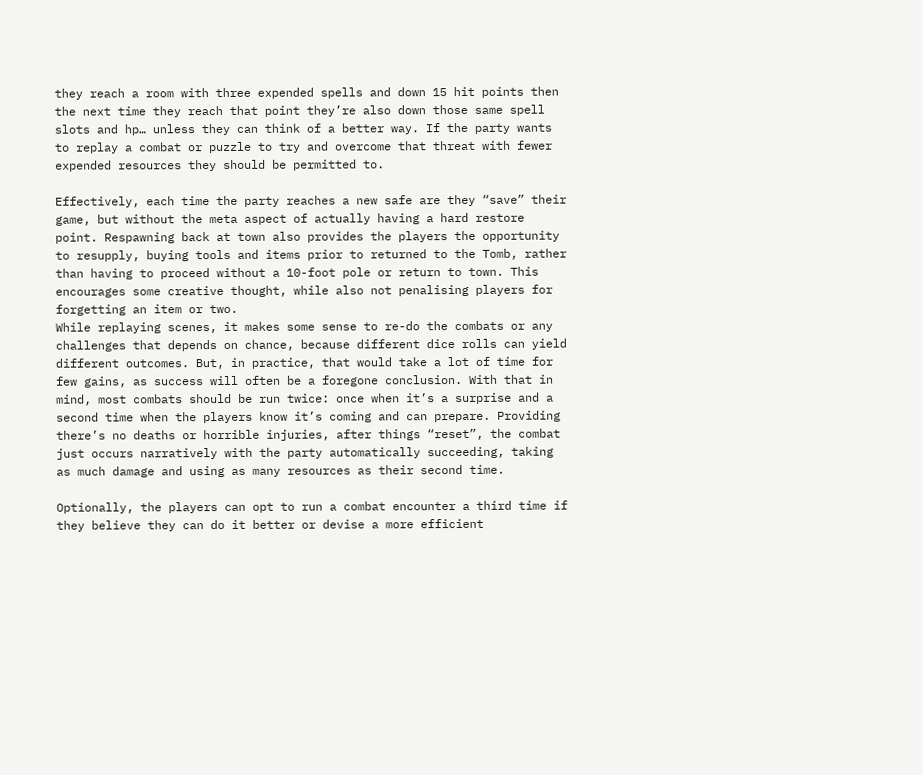they reach a room with three expended spells and down 15 hit points then the next time they reach that point they’re also down those same spell slots and hp… unless they can think of a better way. If the party wants to replay a combat or puzzle to try and overcome that threat with fewer expended resources they should be permitted to.

Effectively, each time the party reaches a new safe are they “save” their game, but without the meta aspect of actually having a hard restore point. Respawning back at town also provides the players the opportunity to resupply, buying tools and items prior to returned to the Tomb, rather than having to proceed without a 10-foot pole or return to town. This encourages some creative thought, while also not penalising players for forgetting an item or two.
While replaying scenes, it makes some sense to re-do the combats or any challenges that depends on chance, because different dice rolls can yield different outcomes. But, in practice, that would take a lot of time for few gains, as success will often be a foregone conclusion. With that in mind, most combats should be run twice: once when it’s a surprise and a second time when the players know it’s coming and can prepare. Providing there’s no deaths or horrible injuries, after things “reset”, the combat just occurs narratively with the party automatically succeeding, taking as much damage and using as many resources as their second time.

Optionally, the players can opt to run a combat encounter a third time if they believe they can do it better or devise a more efficient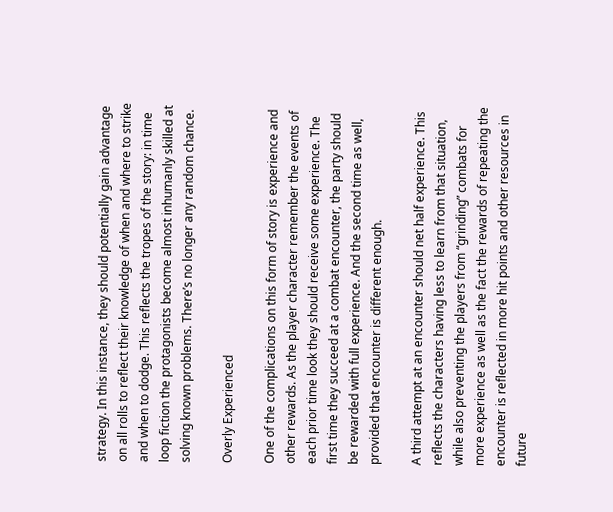strategy. In this instance, they should potentially gain advantage on all rolls to reflect their knowledge of when and where to strike and when to dodge. This reflects the tropes of the story: in time loop fiction the protagonists become almost inhumanly skilled at solving known problems. There’s no longer any random chance.

Overly Experienced

One of the complications on this form of story is experience and other rewards. As the player character remember the events of each prior time look they should receive some experience. The first time they succeed at a combat encounter, the party should be rewarded with full experience. And the second time as well, provided that encounter is different enough.

A third attempt at an encounter should net half experience. This reflects the characters having less to learn from that situation, while also preventing the players from “grinding” combats for more experience as well as the fact the rewards of repeating the encounter is reflected in more hit points and other resources in future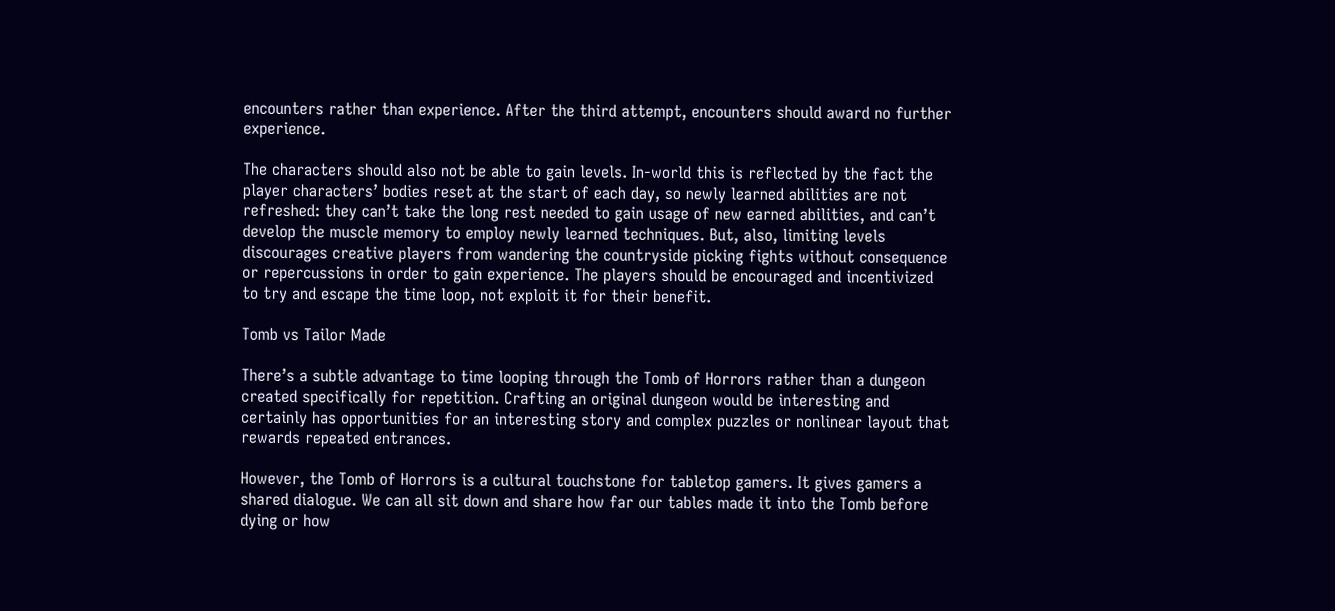encounters rather than experience. After the third attempt, encounters should award no further experience.

The characters should also not be able to gain levels. In-world this is reflected by the fact the player characters’ bodies reset at the start of each day, so newly learned abilities are not refreshed: they can’t take the long rest needed to gain usage of new earned abilities, and can’t develop the muscle memory to employ newly learned techniques. But, also, limiting levels discourages creative players from wandering the countryside picking fights without consequence or repercussions in order to gain experience. The players should be encouraged and incentivized to try and escape the time loop, not exploit it for their benefit.

Tomb vs Tailor Made

There’s a subtle advantage to time looping through the Tomb of Horrors rather than a dungeon created specifically for repetition. Crafting an original dungeon would be interesting and certainly has opportunities for an interesting story and complex puzzles or nonlinear layout that rewards repeated entrances.

However, the Tomb of Horrors is a cultural touchstone for tabletop gamers. It gives gamers a shared dialogue. We can all sit down and share how far our tables made it into the Tomb before dying or how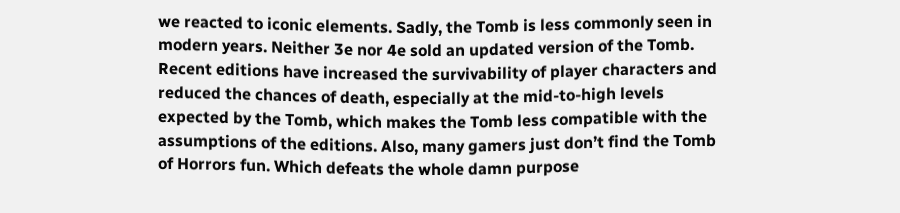we reacted to iconic elements. Sadly, the Tomb is less commonly seen in modern years. Neither 3e nor 4e sold an updated version of the Tomb. Recent editions have increased the survivability of player characters and reduced the chances of death, especially at the mid-to-high levels expected by the Tomb, which makes the Tomb less compatible with the assumptions of the editions. Also, many gamers just don’t find the Tomb of Horrors fun. Which defeats the whole damn purpose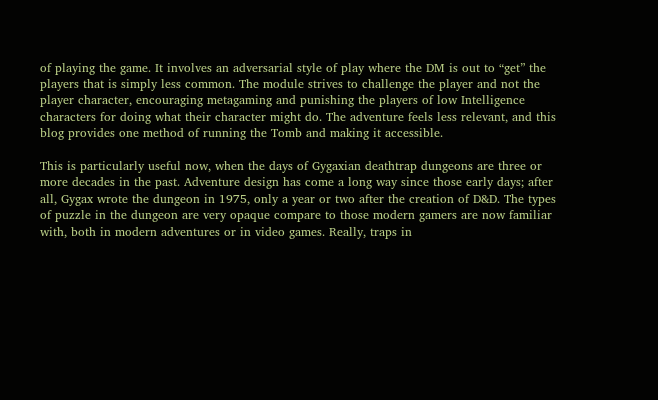of playing the game. It involves an adversarial style of play where the DM is out to “get” the players that is simply less common. The module strives to challenge the player and not the player character, encouraging metagaming and punishing the players of low Intelligence characters for doing what their character might do. The adventure feels less relevant, and this blog provides one method of running the Tomb and making it accessible.

This is particularly useful now, when the days of Gygaxian deathtrap dungeons are three or more decades in the past. Adventure design has come a long way since those early days; after all, Gygax wrote the dungeon in 1975, only a year or two after the creation of D&D. The types of puzzle in the dungeon are very opaque compare to those modern gamers are now familiar with, both in modern adventures or in video games. Really, traps in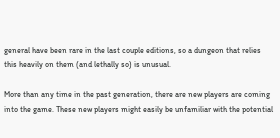general have been rare in the last couple editions, so a dungeon that relies this heavily on them (and lethally so) is unusual.

More than any time in the past generation, there are new players are coming into the game. These new players might easily be unfamiliar with the potential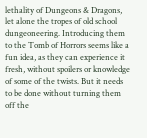lethality of Dungeons & Dragons, let alone the tropes of old school dungeoneering. Introducing them to the Tomb of Horrors seems like a fun idea, as they can experience it fresh, without spoilers or knowledge of some of the twists. But it needs to be done without turning them off the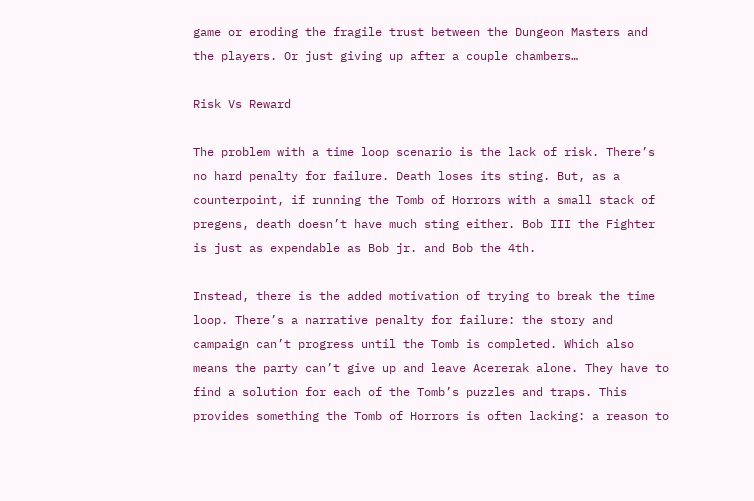game or eroding the fragile trust between the Dungeon Masters and the players. Or just giving up after a couple chambers…

Risk Vs Reward

The problem with a time loop scenario is the lack of risk. There’s no hard penalty for failure. Death loses its sting. But, as a counterpoint, if running the Tomb of Horrors with a small stack of pregens, death doesn’t have much sting either. Bob III the Fighter is just as expendable as Bob jr. and Bob the 4th.

Instead, there is the added motivation of trying to break the time loop. There’s a narrative penalty for failure: the story and campaign can’t progress until the Tomb is completed. Which also means the party can’t give up and leave Acererak alone. They have to find a solution for each of the Tomb’s puzzles and traps. This provides something the Tomb of Horrors is often lacking: a reason to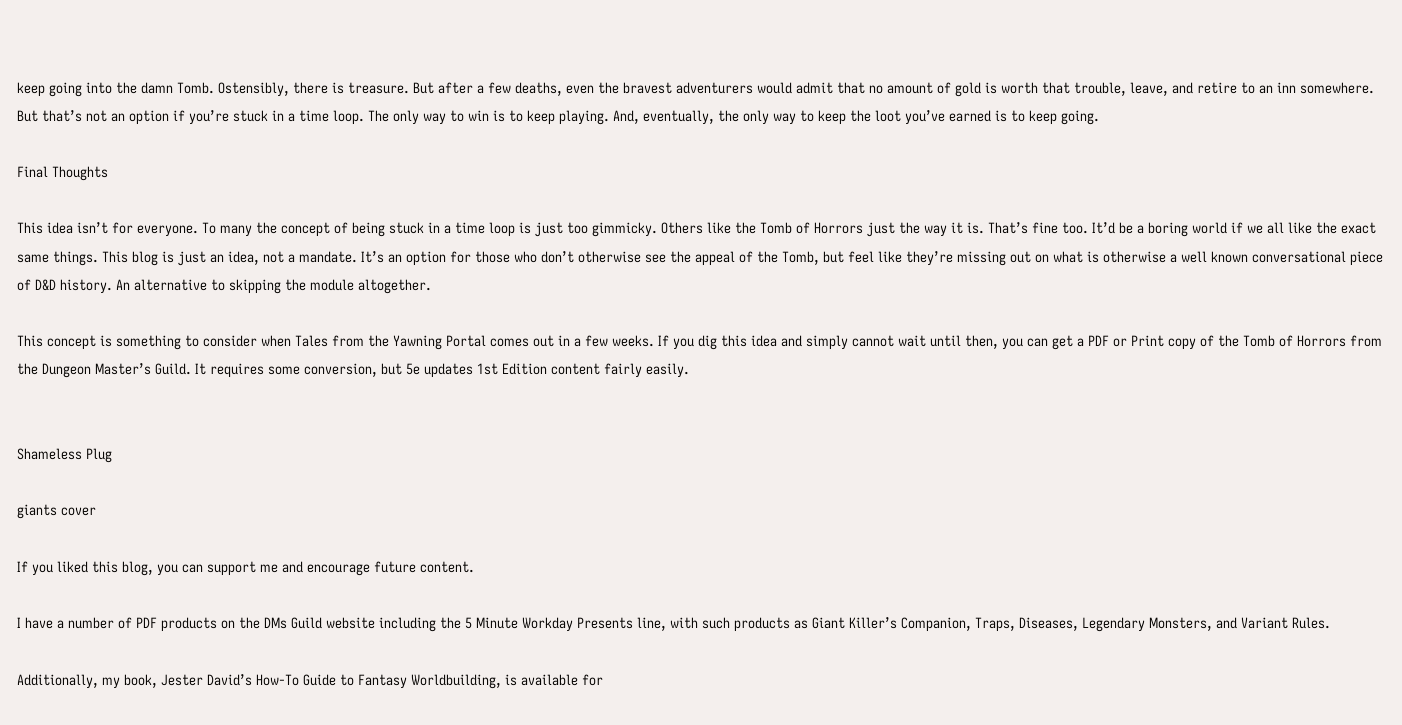keep going into the damn Tomb. Ostensibly, there is treasure. But after a few deaths, even the bravest adventurers would admit that no amount of gold is worth that trouble, leave, and retire to an inn somewhere. But that’s not an option if you’re stuck in a time loop. The only way to win is to keep playing. And, eventually, the only way to keep the loot you’ve earned is to keep going.

Final Thoughts

This idea isn’t for everyone. To many the concept of being stuck in a time loop is just too gimmicky. Others like the Tomb of Horrors just the way it is. That’s fine too. It’d be a boring world if we all like the exact same things. This blog is just an idea, not a mandate. It’s an option for those who don’t otherwise see the appeal of the Tomb, but feel like they’re missing out on what is otherwise a well known conversational piece of D&D history. An alternative to skipping the module altogether.

This concept is something to consider when Tales from the Yawning Portal comes out in a few weeks. If you dig this idea and simply cannot wait until then, you can get a PDF or Print copy of the Tomb of Horrors from the Dungeon Master’s Guild. It requires some conversion, but 5e updates 1st Edition content fairly easily.


Shameless Plug

giants cover

If you liked this blog, you can support me and encourage future content.

I have a number of PDF products on the DMs Guild website including the 5 Minute Workday Presents line, with such products as Giant Killer’s Companion, Traps, Diseases, Legendary Monsters, and Variant Rules.

Additionally, my book, Jester David’s How-To Guide to Fantasy Worldbuilding, is available for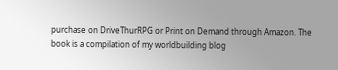purchase on DriveThurRPG or Print on Demand through Amazon. The book is a compilation of my worldbuilding blog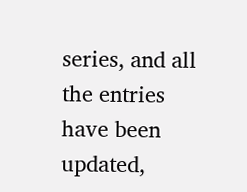series, and all the entries have been updated,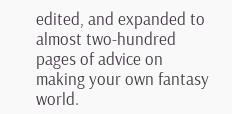edited, and expanded to almost two-hundred pages of advice on making your own fantasy world.